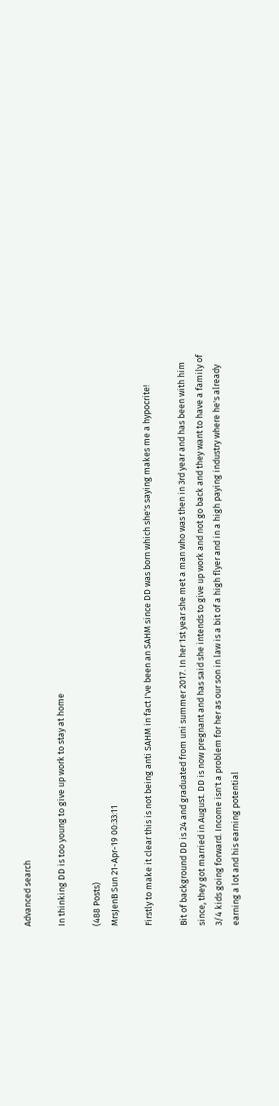Advanced search

In thinking DD is too young to give up work to stay at home

(488 Posts)
MrsJenB Sun 21-Apr-19 00:33:11

Firstly to make it clear this is not being anti SAHM in fact I've been an SAHM since DD was born which she's saying makes me a hypocrite!

Bit of background DD is 24 and graduated from uni summer 2017. In her 1st year she met a man who was then in 3rd year and has been with him since, they got married in August. DD is now pregnant and has said she intends to give up work and not go back and they want to have a family of 3/4 kids going forward. Income isn't a problem for her as our son in law is a bit of a high flyer and in a high paying industry where he's already earning a lot and his earning potential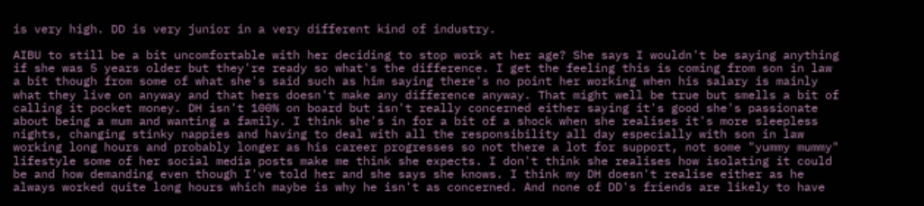is very high. DD is very junior in a very different kind of industry.

AIBU to still be a bit uncomfortable with her deciding to stop work at her age? She says I wouldn't be saying anything if she was 5 years older but they're ready so what's the difference. I get the feeling this is coming from son in law a bit though from some of what she's said such as him saying there's no point her working when his salary is mainly what they live on anyway and that hers doesn't make any difference anyway. That might well be true but smells a bit of calling it pocket money. DH isn't 100% on board but isn't really concerned either saying it's good she's passionate about being a mum and wanting a family. I think she's in for a bit of a shock when she realises it's more sleepless nights, changing stinky nappies and having to deal with all the responsibility all day especially with son in law working long hours and probably longer as his career progresses so not there a lot for support, not some "yummy mummy" lifestyle some of her social media posts make me think she expects. I don't think she realises how isolating it could be and how demanding even though I've told her and she says she knows. I think my DH doesn't realise either as he always worked quite long hours which maybe is why he isn't as concerned. And none of DD's friends are likely to have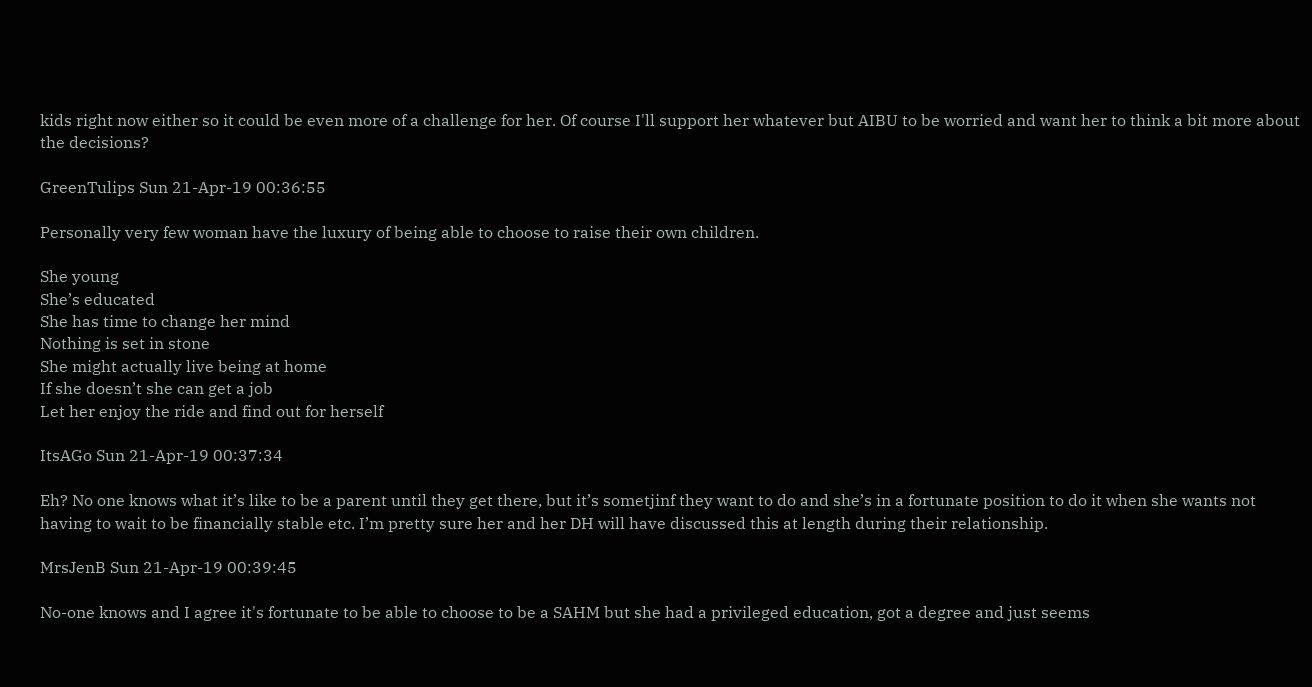kids right now either so it could be even more of a challenge for her. Of course I'll support her whatever but AIBU to be worried and want her to think a bit more about the decisions?

GreenTulips Sun 21-Apr-19 00:36:55

Personally very few woman have the luxury of being able to choose to raise their own children.

She young
She’s educated
She has time to change her mind
Nothing is set in stone
She might actually live being at home
If she doesn’t she can get a job
Let her enjoy the ride and find out for herself

ItsAGo Sun 21-Apr-19 00:37:34

Eh? No one knows what it’s like to be a parent until they get there, but it’s sometjinf they want to do and she’s in a fortunate position to do it when she wants not having to wait to be financially stable etc. I’m pretty sure her and her DH will have discussed this at length during their relationship.

MrsJenB Sun 21-Apr-19 00:39:45

No-one knows and I agree it's fortunate to be able to choose to be a SAHM but she had a privileged education, got a degree and just seems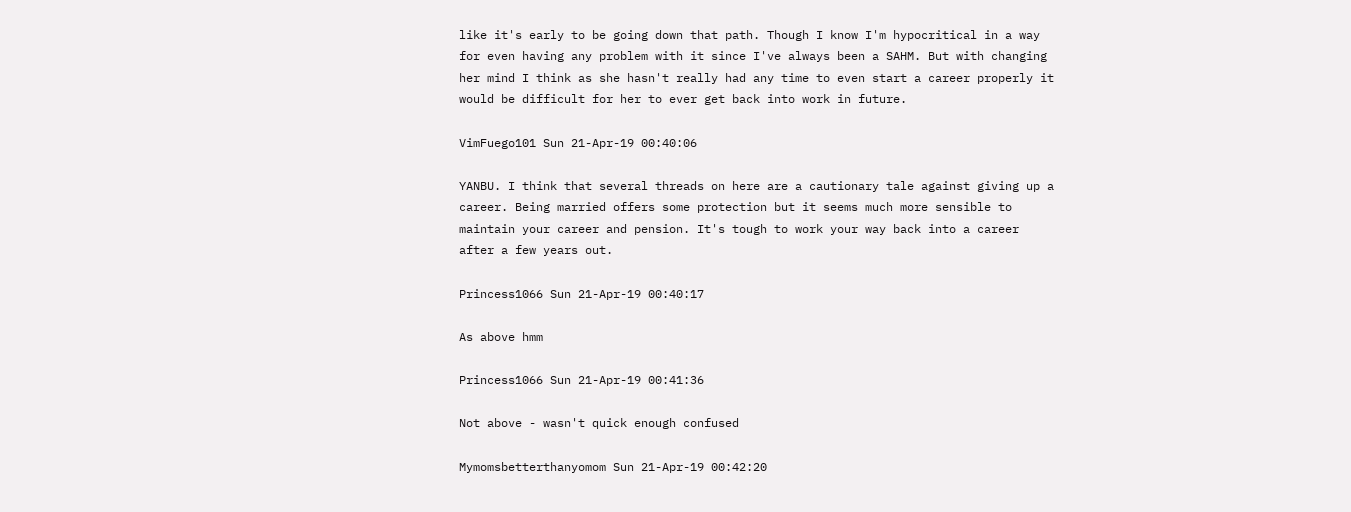like it's early to be going down that path. Though I know I'm hypocritical in a way for even having any problem with it since I've always been a SAHM. But with changing her mind I think as she hasn't really had any time to even start a career properly it would be difficult for her to ever get back into work in future.

VimFuego101 Sun 21-Apr-19 00:40:06

YANBU. I think that several threads on here are a cautionary tale against giving up a career. Being married offers some protection but it seems much more sensible to maintain your career and pension. It's tough to work your way back into a career after a few years out.

Princess1066 Sun 21-Apr-19 00:40:17

As above hmm

Princess1066 Sun 21-Apr-19 00:41:36

Not above - wasn't quick enough confused

Mymomsbetterthanyomom Sun 21-Apr-19 00:42:20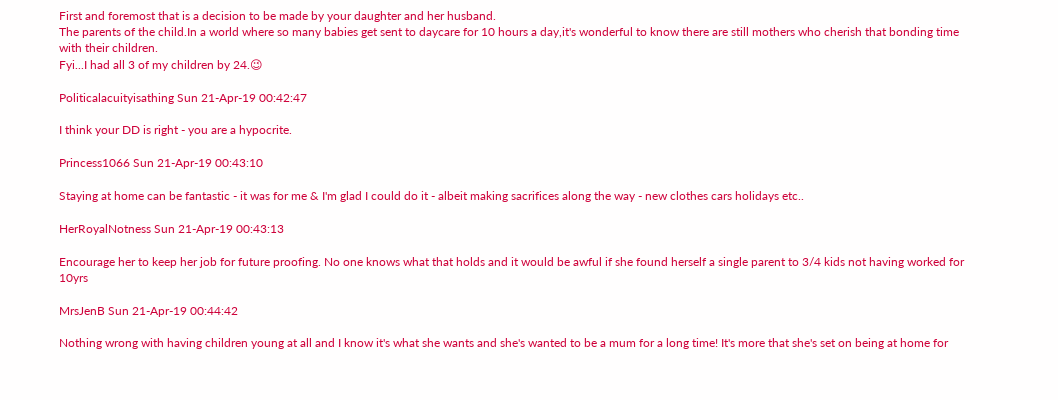First and foremost that is a decision to be made by your daughter and her husband.
The parents of the child.In a world where so many babies get sent to daycare for 10 hours a day,it's wonderful to know there are still mothers who cherish that bonding time with their children.
Fyi...I had all 3 of my children by 24.😉

Politicalacuityisathing Sun 21-Apr-19 00:42:47

I think your DD is right - you are a hypocrite.

Princess1066 Sun 21-Apr-19 00:43:10

Staying at home can be fantastic - it was for me & I'm glad I could do it - albeit making sacrifices along the way - new clothes cars holidays etc..

HerRoyalNotness Sun 21-Apr-19 00:43:13

Encourage her to keep her job for future proofing. No one knows what that holds and it would be awful if she found herself a single parent to 3/4 kids not having worked for 10yrs

MrsJenB Sun 21-Apr-19 00:44:42

Nothing wrong with having children young at all and I know it's what she wants and she's wanted to be a mum for a long time! It's more that she's set on being at home for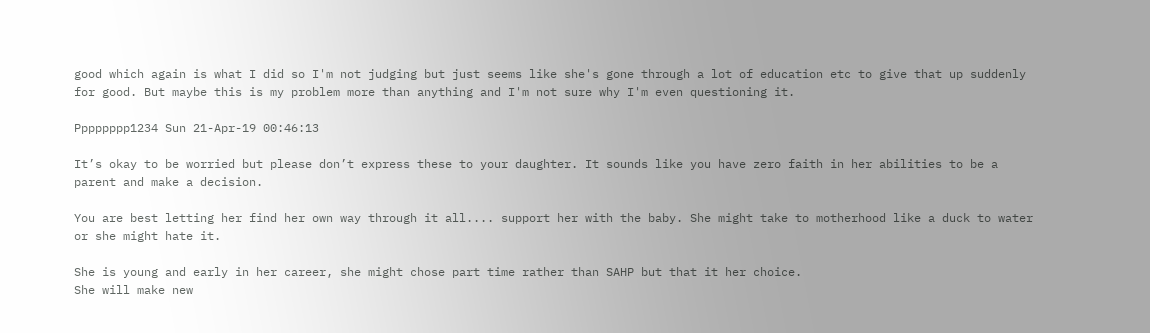good which again is what I did so I'm not judging but just seems like she's gone through a lot of education etc to give that up suddenly for good. But maybe this is my problem more than anything and I'm not sure why I'm even questioning it.

Pppppppp1234 Sun 21-Apr-19 00:46:13

It’s okay to be worried but please don’t express these to your daughter. It sounds like you have zero faith in her abilities to be a parent and make a decision.

You are best letting her find her own way through it all.... support her with the baby. She might take to motherhood like a duck to water or she might hate it.

She is young and early in her career, she might chose part time rather than SAHP but that it her choice.
She will make new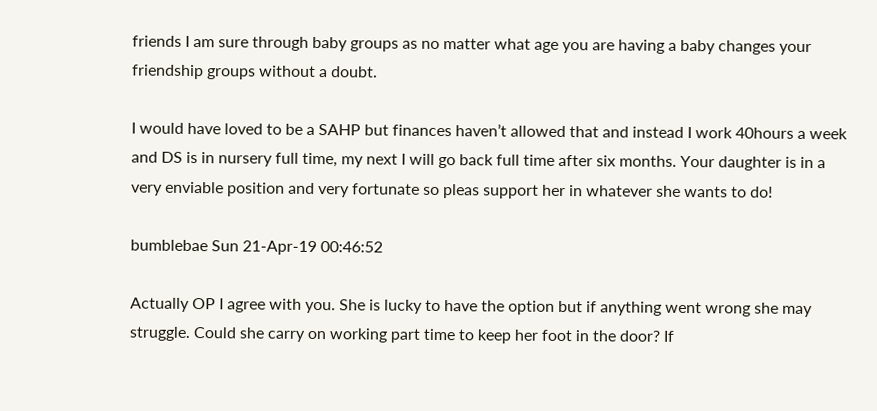friends I am sure through baby groups as no matter what age you are having a baby changes your friendship groups without a doubt.

I would have loved to be a SAHP but finances haven’t allowed that and instead I work 40hours a week and DS is in nursery full time, my next I will go back full time after six months. Your daughter is in a very enviable position and very fortunate so pleas support her in whatever she wants to do!

bumblebae Sun 21-Apr-19 00:46:52

Actually OP I agree with you. She is lucky to have the option but if anything went wrong she may struggle. Could she carry on working part time to keep her foot in the door? If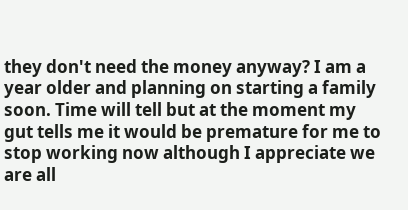they don't need the money anyway? I am a year older and planning on starting a family soon. Time will tell but at the moment my gut tells me it would be premature for me to stop working now although I appreciate we are all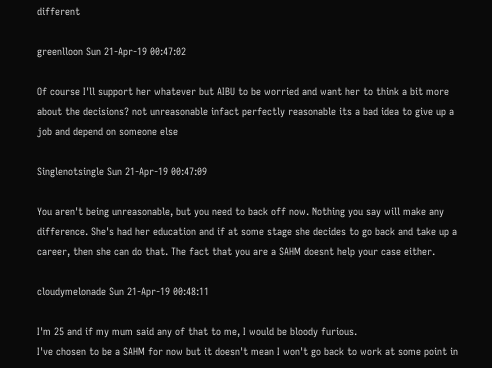different

greenlloon Sun 21-Apr-19 00:47:02

Of course I'll support her whatever but AIBU to be worried and want her to think a bit more about the decisions? not unreasonable infact perfectly reasonable its a bad idea to give up a job and depend on someone else

Singlenotsingle Sun 21-Apr-19 00:47:09

You aren't being unreasonable, but you need to back off now. Nothing you say will make any difference. She's had her education and if at some stage she decides to go back and take up a career, then she can do that. The fact that you are a SAHM doesnt help your case either.

cloudymelonade Sun 21-Apr-19 00:48:11

I'm 25 and if my mum said any of that to me, I would be bloody furious.
I've chosen to be a SAHM for now but it doesn't mean I won't go back to work at some point in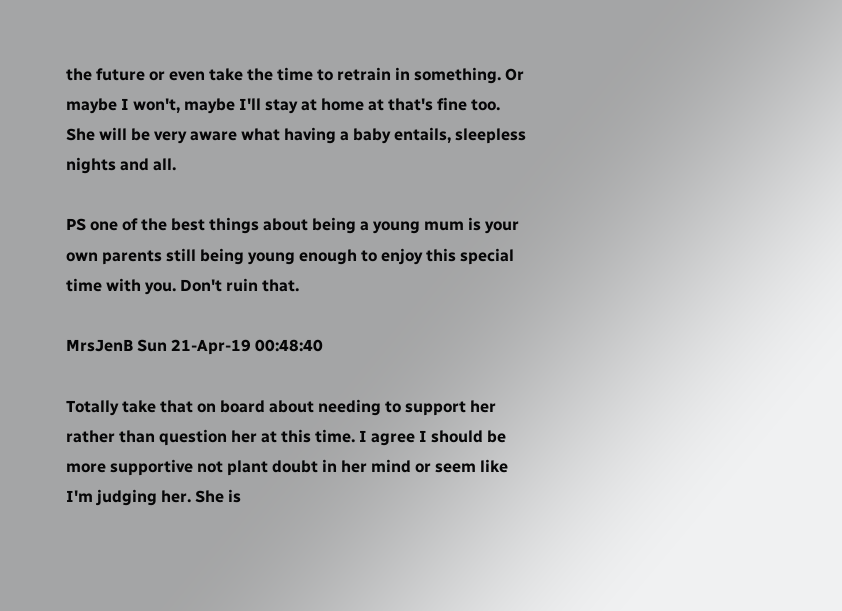the future or even take the time to retrain in something. Or maybe I won't, maybe I'll stay at home at that's fine too.
She will be very aware what having a baby entails, sleepless nights and all.

PS one of the best things about being a young mum is your own parents still being young enough to enjoy this special time with you. Don't ruin that.

MrsJenB Sun 21-Apr-19 00:48:40

Totally take that on board about needing to support her rather than question her at this time. I agree I should be more supportive not plant doubt in her mind or seem like I'm judging her. She is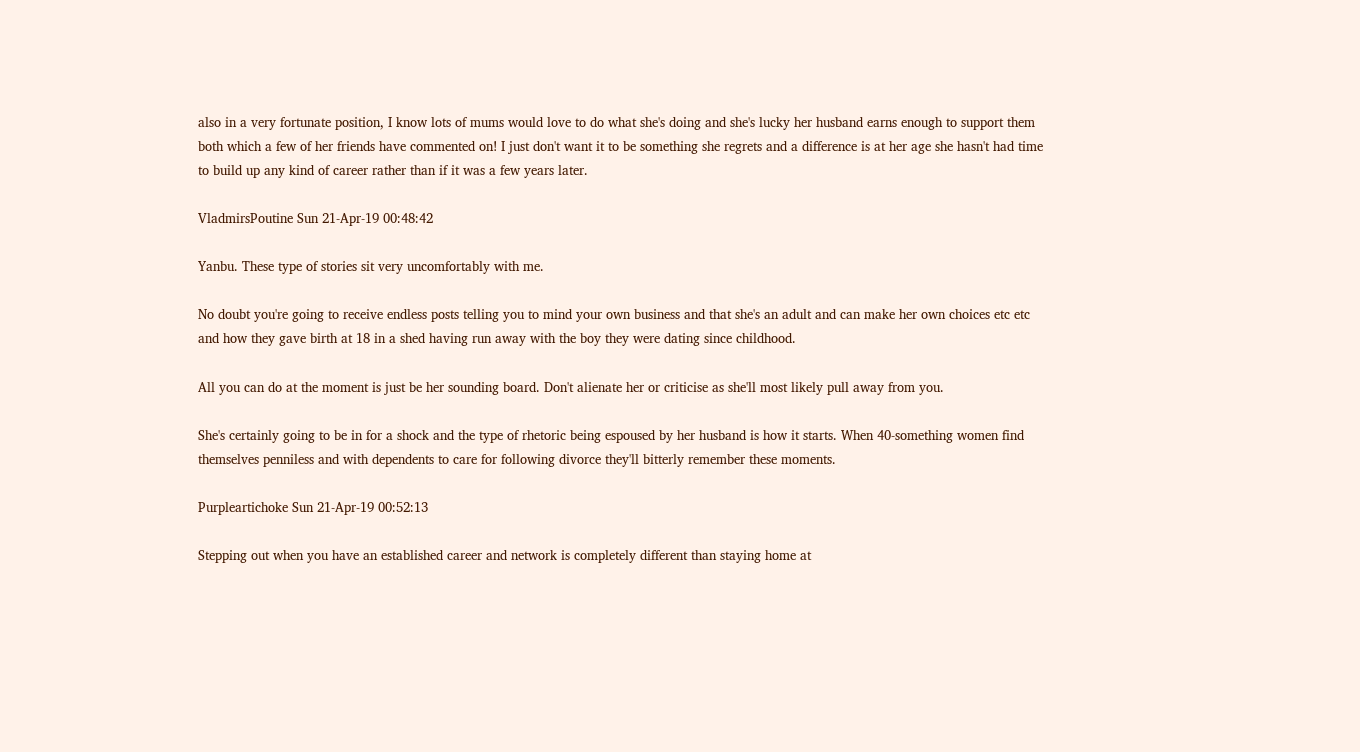also in a very fortunate position, I know lots of mums would love to do what she's doing and she's lucky her husband earns enough to support them both which a few of her friends have commented on! I just don't want it to be something she regrets and a difference is at her age she hasn't had time to build up any kind of career rather than if it was a few years later.

VladmirsPoutine Sun 21-Apr-19 00:48:42

Yanbu. These type of stories sit very uncomfortably with me.

No doubt you're going to receive endless posts telling you to mind your own business and that she's an adult and can make her own choices etc etc and how they gave birth at 18 in a shed having run away with the boy they were dating since childhood.

All you can do at the moment is just be her sounding board. Don't alienate her or criticise as she'll most likely pull away from you.

She's certainly going to be in for a shock and the type of rhetoric being espoused by her husband is how it starts. When 40-something women find themselves penniless and with dependents to care for following divorce they'll bitterly remember these moments.

Purpleartichoke Sun 21-Apr-19 00:52:13

Stepping out when you have an established career and network is completely different than staying home at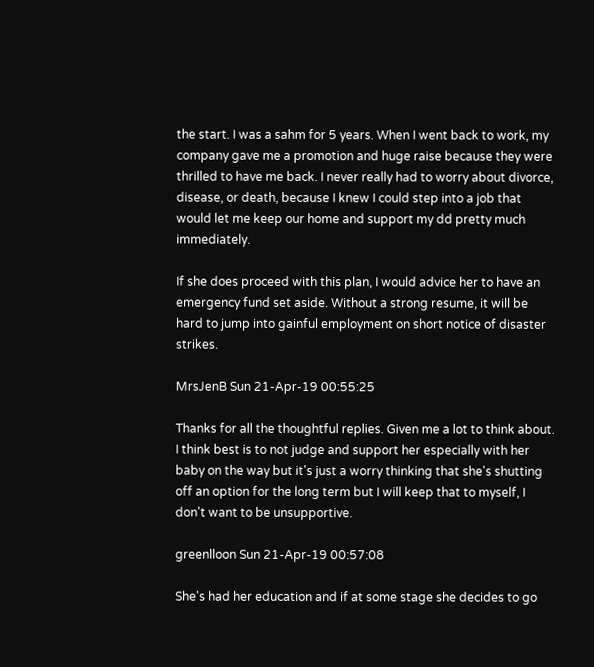the start. I was a sahm for 5 years. When I went back to work, my company gave me a promotion and huge raise because they were thrilled to have me back. I never really had to worry about divorce, disease, or death, because I knew I could step into a job that would let me keep our home and support my dd pretty much immediately.

If she does proceed with this plan, I would advice her to have an emergency fund set aside. Without a strong resume, it will be hard to jump into gainful employment on short notice of disaster strikes.

MrsJenB Sun 21-Apr-19 00:55:25

Thanks for all the thoughtful replies. Given me a lot to think about. I think best is to not judge and support her especially with her baby on the way but it's just a worry thinking that she's shutting off an option for the long term but I will keep that to myself, I don't want to be unsupportive.

greenlloon Sun 21-Apr-19 00:57:08

She's had her education and if at some stage she decides to go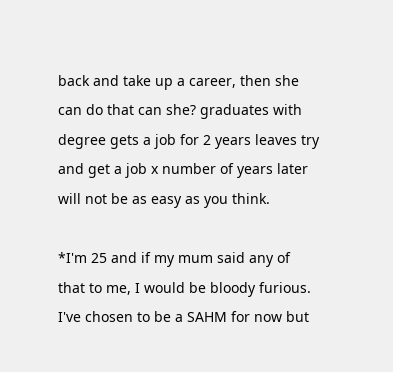back and take up a career, then she can do that can she? graduates with degree gets a job for 2 years leaves try and get a job x number of years later will not be as easy as you think.

*I'm 25 and if my mum said any of that to me, I would be bloody furious.
I've chosen to be a SAHM for now but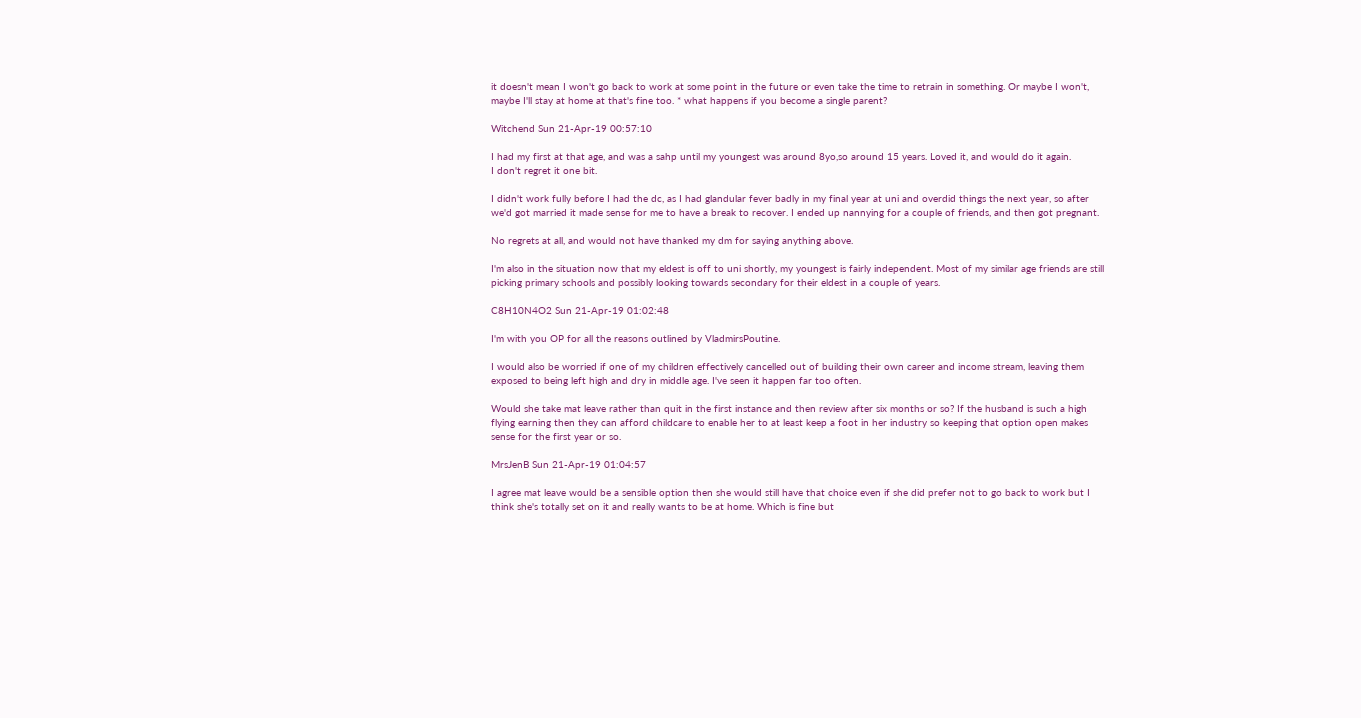it doesn't mean I won't go back to work at some point in the future or even take the time to retrain in something. Or maybe I won't, maybe I'll stay at home at that's fine too. * what happens if you become a single parent?

Witchend Sun 21-Apr-19 00:57:10

I had my first at that age, and was a sahp until my youngest was around 8yo,so around 15 years. Loved it, and would do it again.
I don't regret it one bit.

I didn't work fully before I had the dc, as I had glandular fever badly in my final year at uni and overdid things the next year, so after we'd got married it made sense for me to have a break to recover. I ended up nannying for a couple of friends, and then got pregnant.

No regrets at all, and would not have thanked my dm for saying anything above.

I'm also in the situation now that my eldest is off to uni shortly, my youngest is fairly independent. Most of my similar age friends are still picking primary schools and possibly looking towards secondary for their eldest in a couple of years.

C8H10N4O2 Sun 21-Apr-19 01:02:48

I'm with you OP for all the reasons outlined by VladmirsPoutine.

I would also be worried if one of my children effectively cancelled out of building their own career and income stream, leaving them exposed to being left high and dry in middle age. I've seen it happen far too often.

Would she take mat leave rather than quit in the first instance and then review after six months or so? If the husband is such a high flying earning then they can afford childcare to enable her to at least keep a foot in her industry so keeping that option open makes sense for the first year or so.

MrsJenB Sun 21-Apr-19 01:04:57

I agree mat leave would be a sensible option then she would still have that choice even if she did prefer not to go back to work but I think she's totally set on it and really wants to be at home. Which is fine but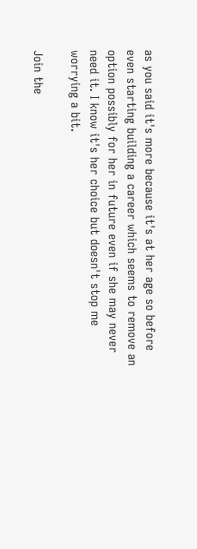as you said it's more because it's at her age so before even starting building a career which seems to remove an option possibly for her in future even if she may never need it. I know it's her choice but doesn't stop me worrying a bit.

Join the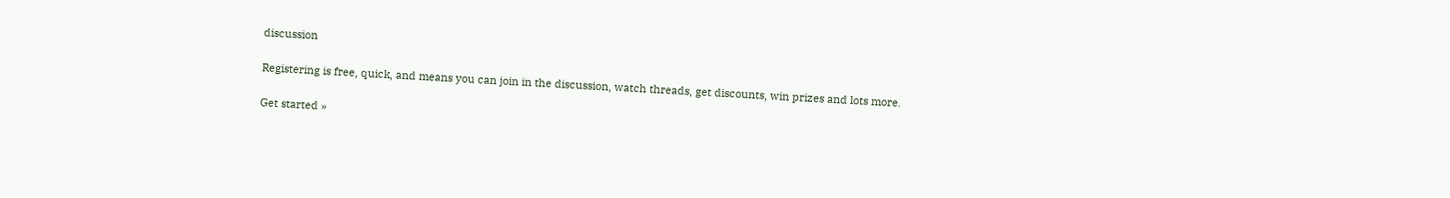discussion

Registering is free, quick, and means you can join in the discussion, watch threads, get discounts, win prizes and lots more.

Get started »